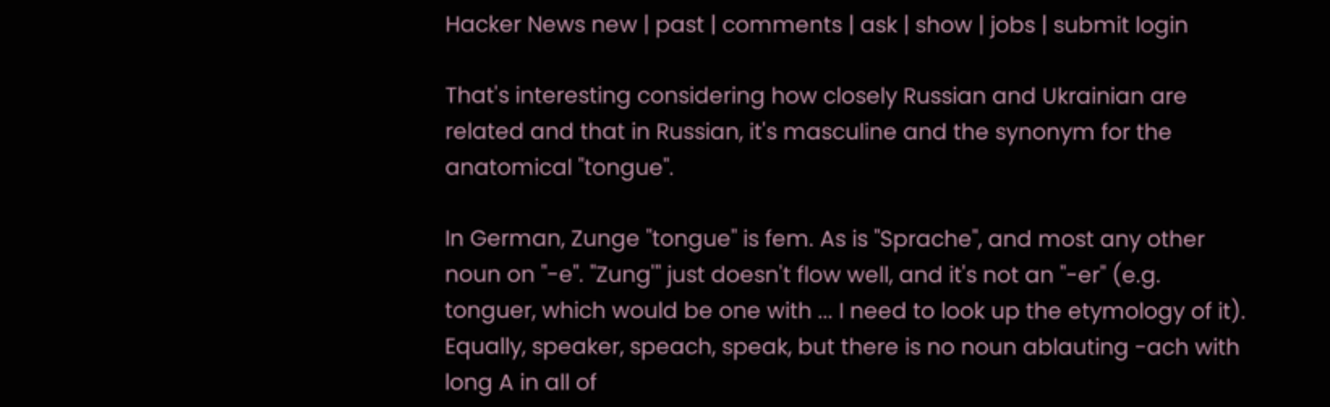Hacker News new | past | comments | ask | show | jobs | submit login

That's interesting considering how closely Russian and Ukrainian are related and that in Russian, it's masculine and the synonym for the anatomical "tongue".

In German, Zunge "tongue" is fem. As is "Sprache", and most any other noun on "-e". "Zung'" just doesn't flow well, and it's not an "-er" (e.g. tonguer, which would be one with ... I need to look up the etymology of it). Equally, speaker, speach, speak, but there is no noun ablauting -ach with long A in all of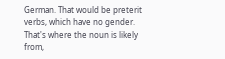German. That would be preterit verbs, which have no gender. That's where the noun is likely from,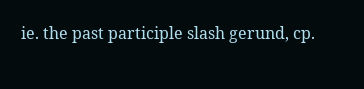ie. the past participle slash gerund, cp.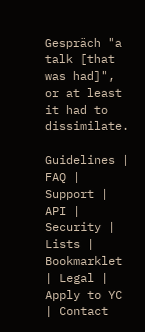Gespräch "a talk [that was had]", or at least it had to dissimilate.

Guidelines | FAQ | Support | API | Security | Lists | Bookmarklet | Legal | Apply to YC | Contact